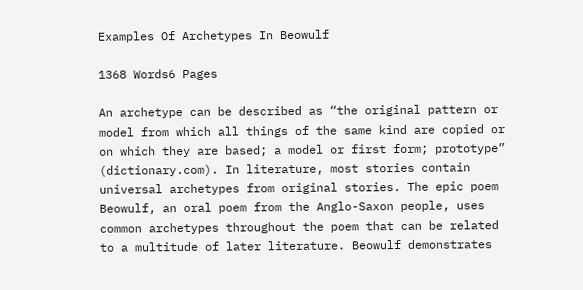Examples Of Archetypes In Beowulf

1368 Words6 Pages

An archetype can be described as “the original pattern or model from which all things of the same kind are copied or on which they are based; a model or first form; prototype” (dictionary.com). In literature, most stories contain universal archetypes from original stories. The epic poem Beowulf, an oral poem from the Anglo-Saxon people, uses common archetypes throughout the poem that can be related to a multitude of later literature. Beowulf demonstrates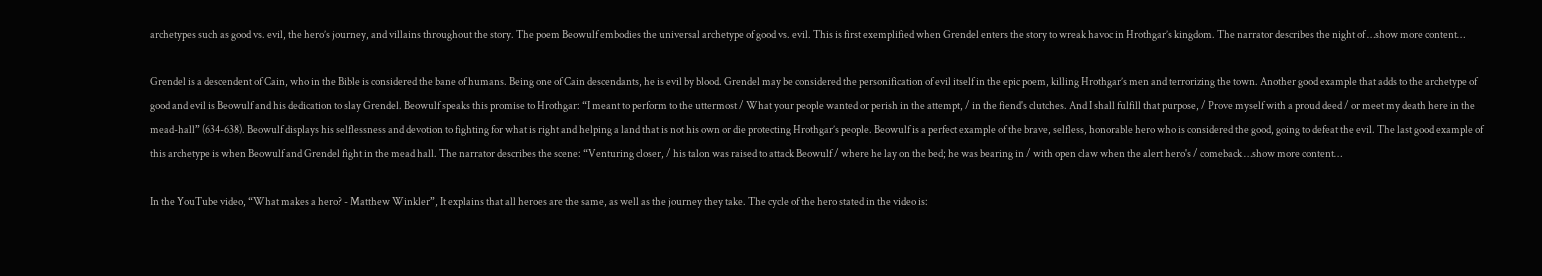archetypes such as good vs. evil, the hero’s journey, and villains throughout the story. The poem Beowulf embodies the universal archetype of good vs. evil. This is first exemplified when Grendel enters the story to wreak havoc in Hrothgar’s kingdom. The narrator describes the night of …show more content…

Grendel is a descendent of Cain, who in the Bible is considered the bane of humans. Being one of Cain descendants, he is evil by blood. Grendel may be considered the personification of evil itself in the epic poem, killing Hrothgar’s men and terrorizing the town. Another good example that adds to the archetype of good and evil is Beowulf and his dedication to slay Grendel. Beowulf speaks this promise to Hrothgar: “I meant to perform to the uttermost / What your people wanted or perish in the attempt, / in the fiend's clutches. And I shall fulfill that purpose, / Prove myself with a proud deed / or meet my death here in the mead-hall” (634-638). Beowulf displays his selflessness and devotion to fighting for what is right and helping a land that is not his own or die protecting Hrothgar’s people. Beowulf is a perfect example of the brave, selfless, honorable hero who is considered the good, going to defeat the evil. The last good example of this archetype is when Beowulf and Grendel fight in the mead hall. The narrator describes the scene: “Venturing closer, / his talon was raised to attack Beowulf / where he lay on the bed; he was bearing in / with open claw when the alert hero's / comeback …show more content…

In the YouTube video, “What makes a hero? - Matthew Winkler”, It explains that all heroes are the same, as well as the journey they take. The cycle of the hero stated in the video is: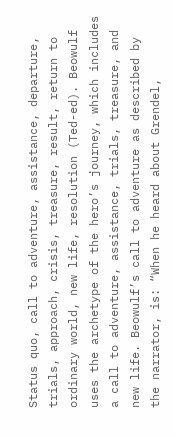Status quo, call to adventure, assistance, departure, trials, approach, crisis, treasure, result, return to ordinary world, new life, resolution (Ted-ed). Beowulf uses the archetype of the hero’s journey, which includes a call to adventure, assistance, trials, treasure, and new life. Beowulf’s call to adventure as described by the narrator, is: “When he heard about Grendel,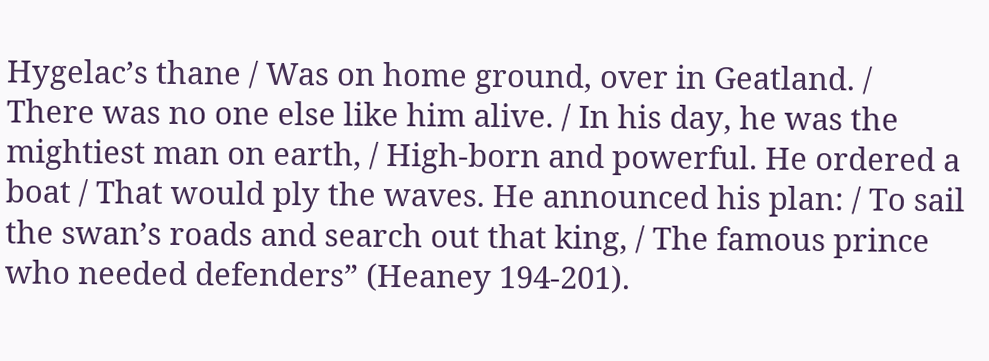Hygelac’s thane / Was on home ground, over in Geatland. / There was no one else like him alive. / In his day, he was the mightiest man on earth, / High-born and powerful. He ordered a boat / That would ply the waves. He announced his plan: / To sail the swan’s roads and search out that king, / The famous prince who needed defenders” (Heaney 194-201).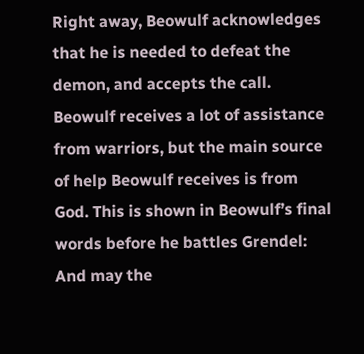Right away, Beowulf acknowledges that he is needed to defeat the demon, and accepts the call. Beowulf receives a lot of assistance from warriors, but the main source of help Beowulf receives is from God. This is shown in Beowulf’s final words before he battles Grendel: And may the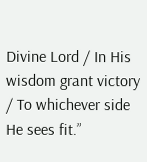Divine Lord / In His wisdom grant victory / To whichever side He sees fit.”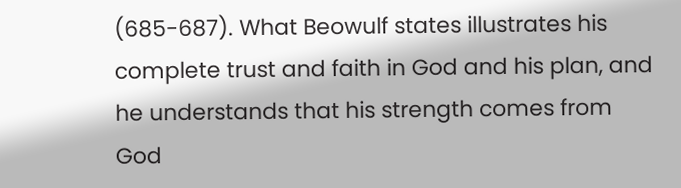(685-687). What Beowulf states illustrates his complete trust and faith in God and his plan, and he understands that his strength comes from God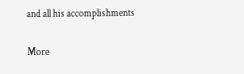and all his accomplishments

More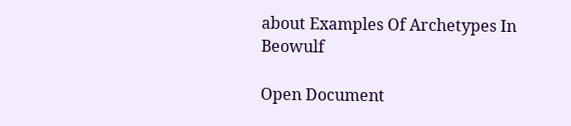about Examples Of Archetypes In Beowulf

Open Document